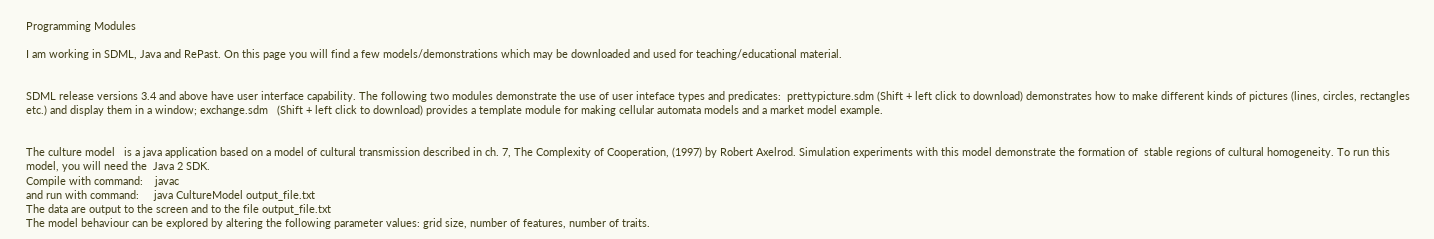Programming Modules

I am working in SDML, Java and RePast. On this page you will find a few models/demonstrations which may be downloaded and used for teaching/educational material.


SDML release versions 3.4 and above have user interface capability. The following two modules demonstrate the use of user inteface types and predicates:  prettypicture.sdm (Shift + left click to download) demonstrates how to make different kinds of pictures (lines, circles, rectangles etc.) and display them in a window; exchange.sdm   (Shift + left click to download) provides a template module for making cellular automata models and a market model example.


The culture model   is a java application based on a model of cultural transmission described in ch. 7, The Complexity of Cooperation, (1997) by Robert Axelrod. Simulation experiments with this model demonstrate the formation of  stable regions of cultural homogeneity. To run this model, you will need the  Java 2 SDK.
Compile with command:    javac
and run with command:     java CultureModel output_file.txt
The data are output to the screen and to the file output_file.txt
The model behaviour can be explored by altering the following parameter values: grid size, number of features, number of traits.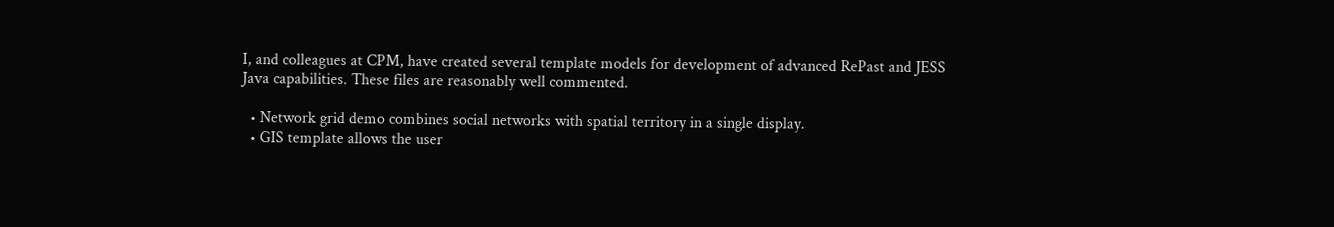I, and colleagues at CPM, have created several template models for development of advanced RePast and JESS Java capabilities. These files are reasonably well commented.

  • Network grid demo combines social networks with spatial territory in a single display.
  • GIS template allows the user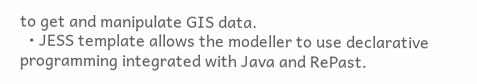to get and manipulate GIS data.
  • JESS template allows the modeller to use declarative programming integrated with Java and RePast.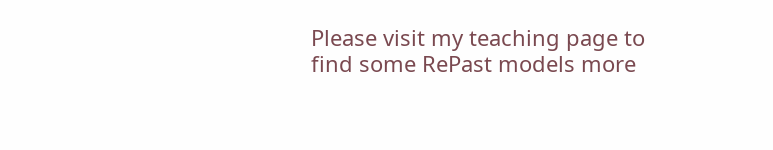Please visit my teaching page to find some RePast models more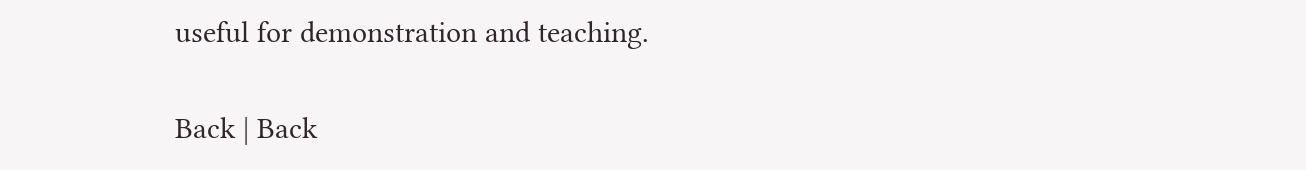useful for demonstration and teaching.

Back | Back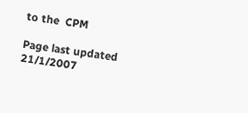to the  CPM

Page last updated 21/1/2007